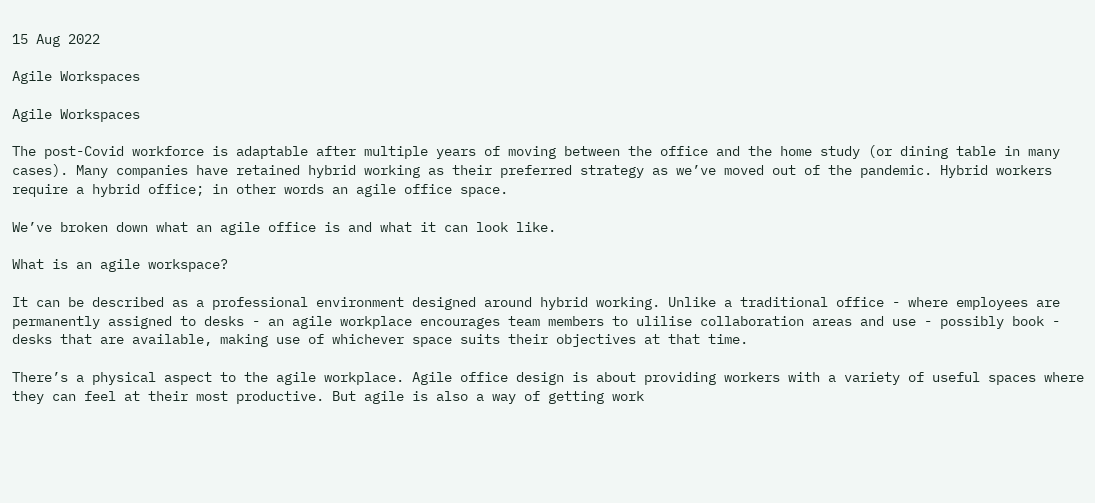15 Aug 2022

Agile Workspaces

Agile Workspaces

The post-Covid workforce is adaptable after multiple years of moving between the office and the home study (or dining table in many cases). Many companies have retained hybrid working as their preferred strategy as we’ve moved out of the pandemic. Hybrid workers require a hybrid office; in other words an agile office space.

We’ve broken down what an agile office is and what it can look like.

What is an agile workspace?

It can be described as a professional environment designed around hybrid working. Unlike a traditional office - where employees are permanently assigned to desks - an agile workplace encourages team members to ulilise collaboration areas and use - possibly book - desks that are available, making use of whichever space suits their objectives at that time.

There’s a physical aspect to the agile workplace. Agile office design is about providing workers with a variety of useful spaces where they can feel at their most productive. But agile is also a way of getting work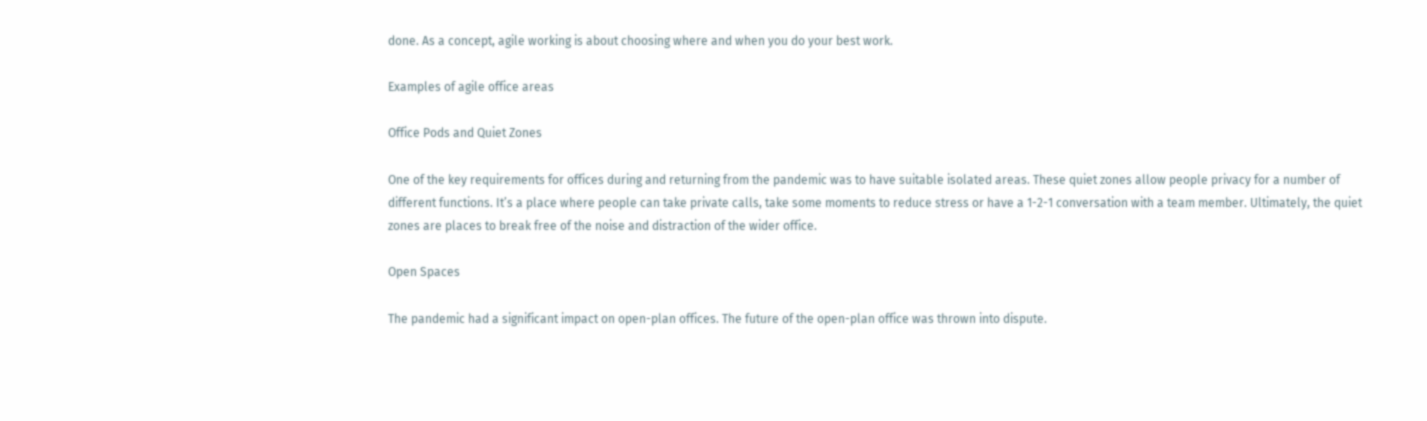done. As a concept, agile working is about choosing where and when you do your best work.

Examples of agile office areas

Office Pods and Quiet Zones

One of the key requirements for offices during and returning from the pandemic was to have suitable isolated areas. These quiet zones allow people privacy for a number of different functions. It’s a place where people can take private calls, take some moments to reduce stress or have a 1-2-1 conversation with a team member. Ultimately, the quiet zones are places to break free of the noise and distraction of the wider office.

Open Spaces

The pandemic had a significant impact on open-plan offices. The future of the open-plan office was thrown into dispute.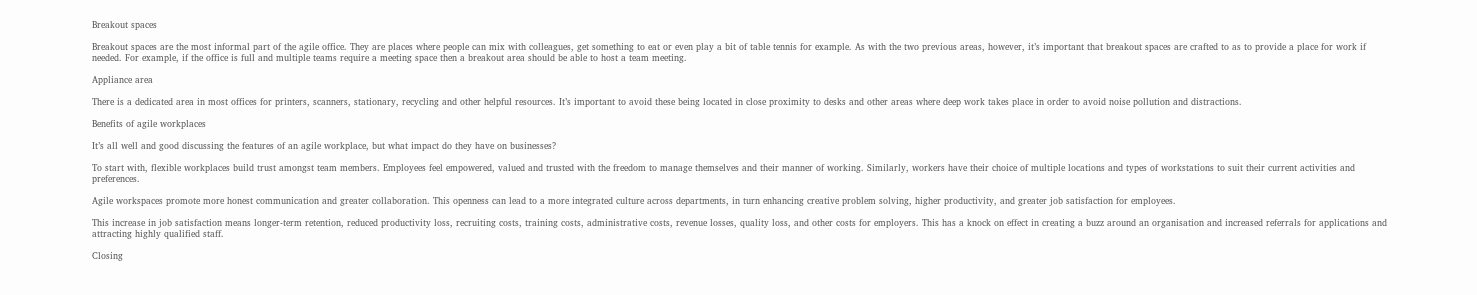Breakout spaces

Breakout spaces are the most informal part of the agile office. They are places where people can mix with colleagues, get something to eat or even play a bit of table tennis for example. As with the two previous areas, however, it’s important that breakout spaces are crafted to as to provide a place for work if needed. For example, if the office is full and multiple teams require a meeting space then a breakout area should be able to host a team meeting.

Appliance area

There is a dedicated area in most offices for printers, scanners, stationary, recycling and other helpful resources. It’s important to avoid these being located in close proximity to desks and other areas where deep work takes place in order to avoid noise pollution and distractions.

Benefits of agile workplaces

It’s all well and good discussing the features of an agile workplace, but what impact do they have on businesses?

To start with, flexible workplaces build trust amongst team members. Employees feel empowered, valued and trusted with the freedom to manage themselves and their manner of working. Similarly, workers have their choice of multiple locations and types of workstations to suit their current activities and preferences.

Agile workspaces promote more honest communication and greater collaboration. This openness can lead to a more integrated culture across departments, in turn enhancing creative problem solving, higher productivity, and greater job satisfaction for employees.

This increase in job satisfaction means longer-term retention, reduced productivity loss, recruiting costs, training costs, administrative costs, revenue losses, quality loss, and other costs for employers. This has a knock on effect in creating a buzz around an organisation and increased referrals for applications and attracting highly qualified staff.

Closing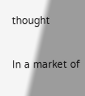thought

In a market of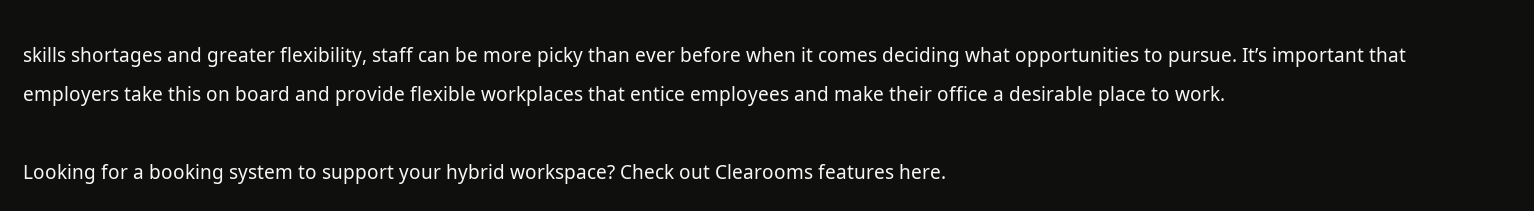skills shortages and greater flexibility, staff can be more picky than ever before when it comes deciding what opportunities to pursue. It’s important that employers take this on board and provide flexible workplaces that entice employees and make their office a desirable place to work.

Looking for a booking system to support your hybrid workspace? Check out Clearooms features here.